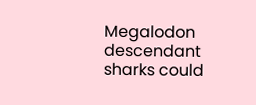Megalodon descendant sharks could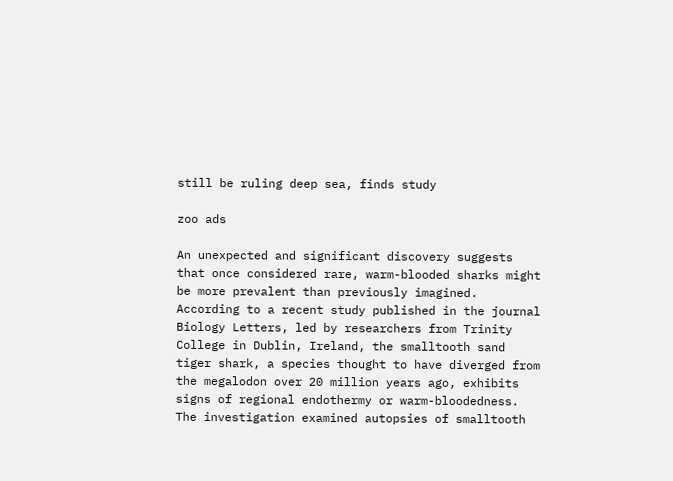still be ruling deep sea, finds study

zoo ads

An unexpected and significant discovery suggests that once considered rare, warm-blooded sharks might be more prevalent than previously imagined.
According to a recent study published in the journal Biology Letters, led by researchers from Trinity College in Dublin, Ireland, the smalltooth sand tiger shark, a species thought to have diverged from the megalodon over 20 million years ago, exhibits signs of regional endothermy or warm-bloodedness.
The investigation examined autopsies of smalltooth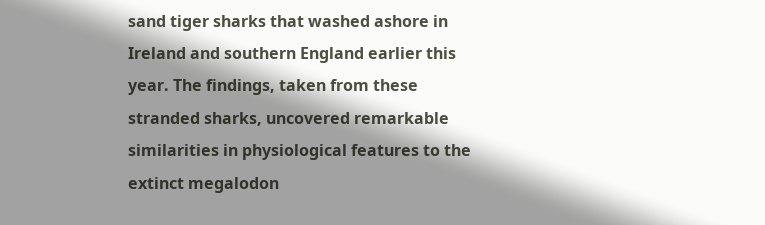sand tiger sharks that washed ashore in Ireland and southern England earlier this year. The findings, taken from these stranded sharks, uncovered remarkable similarities in physiological features to the extinct megalodon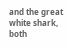and the great white shark, both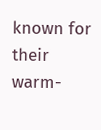known for their warm-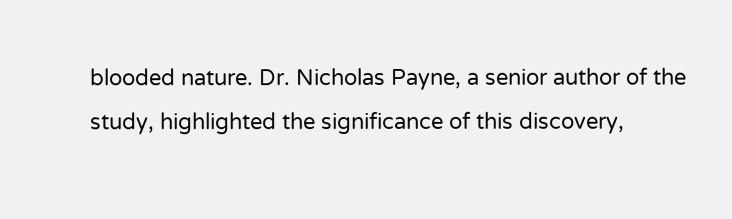blooded nature. Dr. Nicholas Payne, a senior author of the study, highlighted the significance of this discovery,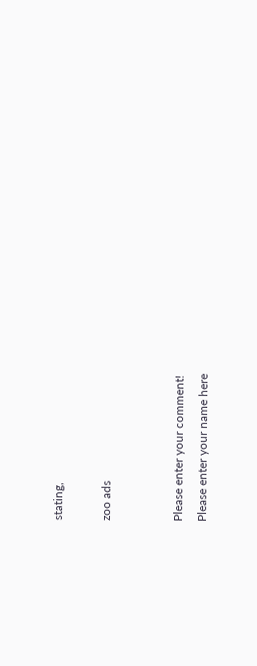stating,

zoo ads


Please enter your comment!
Please enter your name here